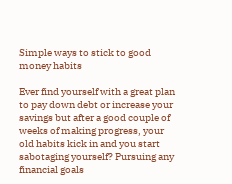Simple ways to stick to good money habits

Ever find yourself with a great plan to pay down debt or increase your savings but after a good couple of weeks of making progress, your old habits kick in and you start sabotaging yourself? Pursuing any financial goals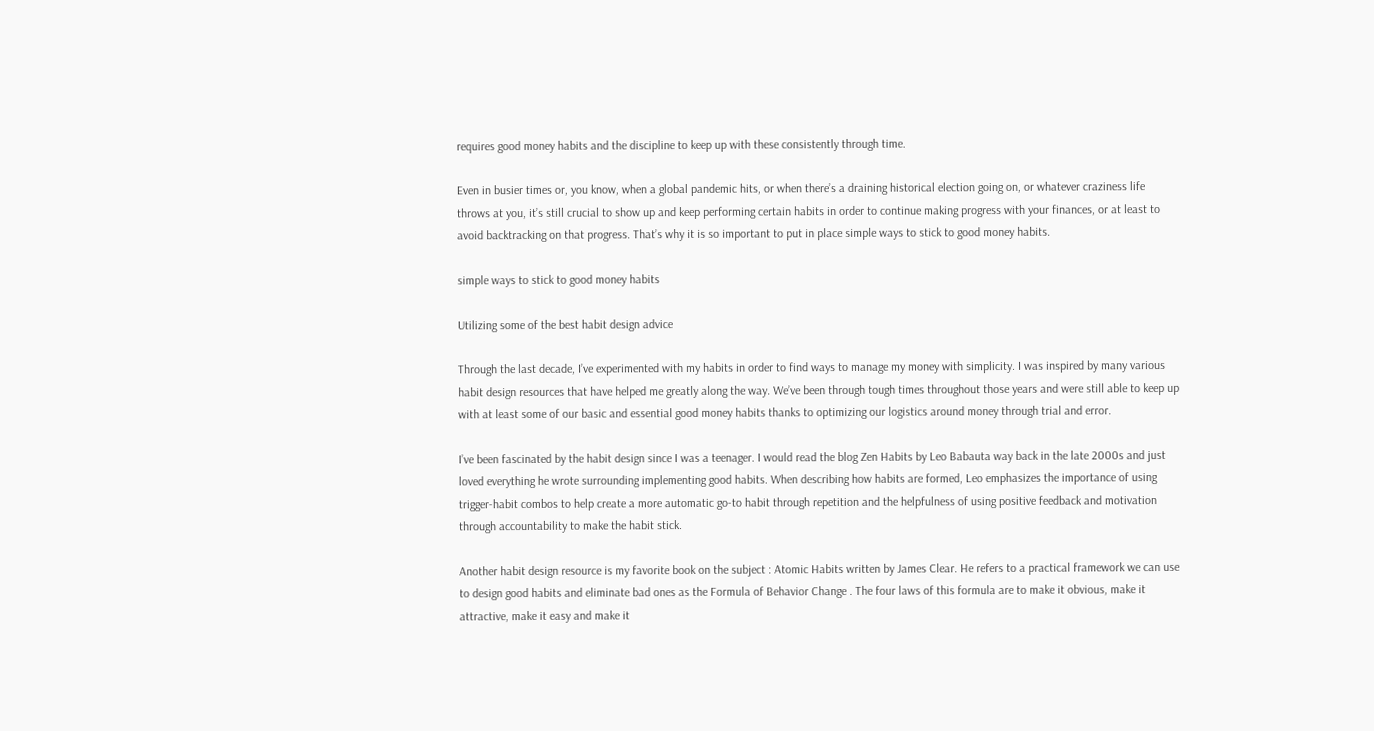requires good money habits and the discipline to keep up with these consistently through time.

Even in busier times or, you know, when a global pandemic hits, or when there’s a draining historical election going on, or whatever craziness life throws at you, it’s still crucial to show up and keep performing certain habits in order to continue making progress with your finances, or at least to avoid backtracking on that progress. That’s why it is so important to put in place simple ways to stick to good money habits.

simple ways to stick to good money habits

Utilizing some of the best habit design advice

Through the last decade, I’ve experimented with my habits in order to find ways to manage my money with simplicity. I was inspired by many various habit design resources that have helped me greatly along the way. We’ve been through tough times throughout those years and were still able to keep up with at least some of our basic and essential good money habits thanks to optimizing our logistics around money through trial and error.

I’ve been fascinated by the habit design since I was a teenager. I would read the blog Zen Habits by Leo Babauta way back in the late 2000s and just loved everything he wrote surrounding implementing good habits. When describing how habits are formed, Leo emphasizes the importance of using trigger-habit combos to help create a more automatic go-to habit through repetition and the helpfulness of using positive feedback and motivation through accountability to make the habit stick.

Another habit design resource is my favorite book on the subject : Atomic Habits written by James Clear. He refers to a practical framework we can use to design good habits and eliminate bad ones as the Formula of Behavior Change . The four laws of this formula are to make it obvious, make it attractive, make it easy and make it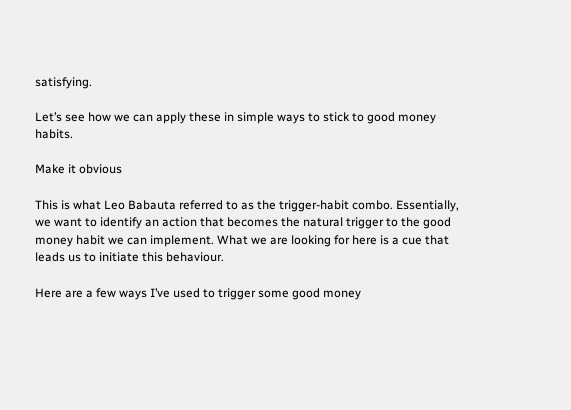satisfying.

Let’s see how we can apply these in simple ways to stick to good money habits.

Make it obvious

This is what Leo Babauta referred to as the trigger-habit combo. Essentially, we want to identify an action that becomes the natural trigger to the good money habit we can implement. What we are looking for here is a cue that leads us to initiate this behaviour.

Here are a few ways I’ve used to trigger some good money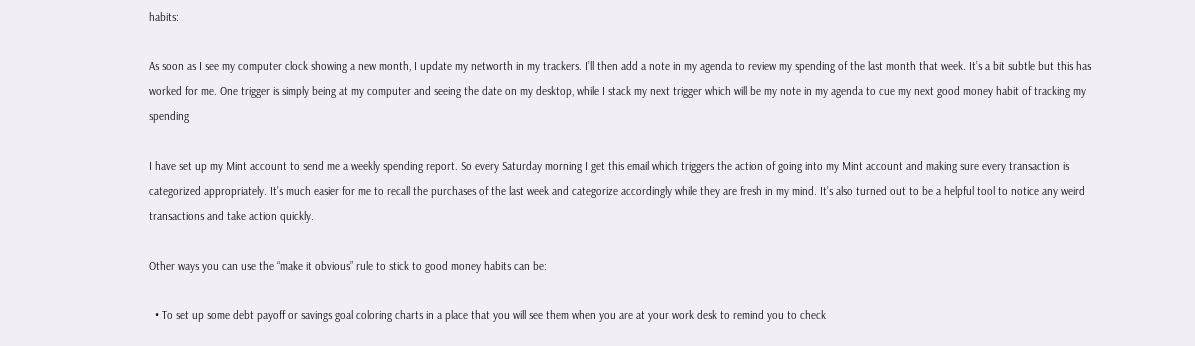habits:

As soon as I see my computer clock showing a new month, I update my networth in my trackers. I’ll then add a note in my agenda to review my spending of the last month that week. It’s a bit subtle but this has worked for me. One trigger is simply being at my computer and seeing the date on my desktop, while I stack my next trigger which will be my note in my agenda to cue my next good money habit of tracking my spending

I have set up my Mint account to send me a weekly spending report. So every Saturday morning I get this email which triggers the action of going into my Mint account and making sure every transaction is categorized appropriately. It’s much easier for me to recall the purchases of the last week and categorize accordingly while they are fresh in my mind. It’s also turned out to be a helpful tool to notice any weird transactions and take action quickly.

Other ways you can use the “make it obvious” rule to stick to good money habits can be:

  • To set up some debt payoff or savings goal coloring charts in a place that you will see them when you are at your work desk to remind you to check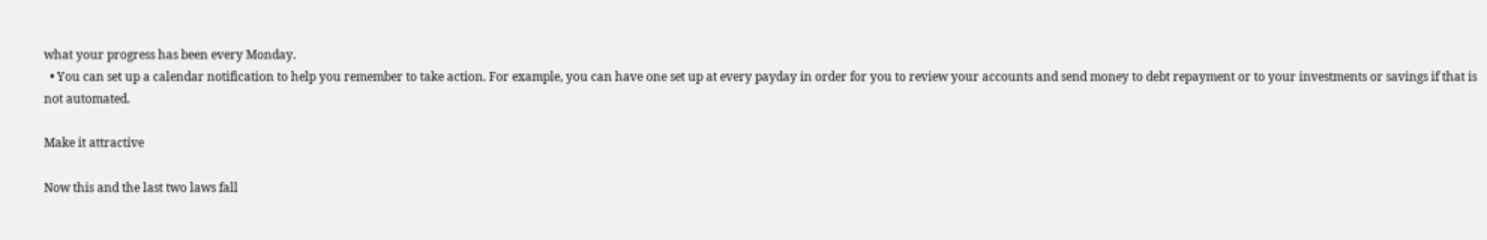what your progress has been every Monday.
  • You can set up a calendar notification to help you remember to take action. For example, you can have one set up at every payday in order for you to review your accounts and send money to debt repayment or to your investments or savings if that is not automated.

Make it attractive

Now this and the last two laws fall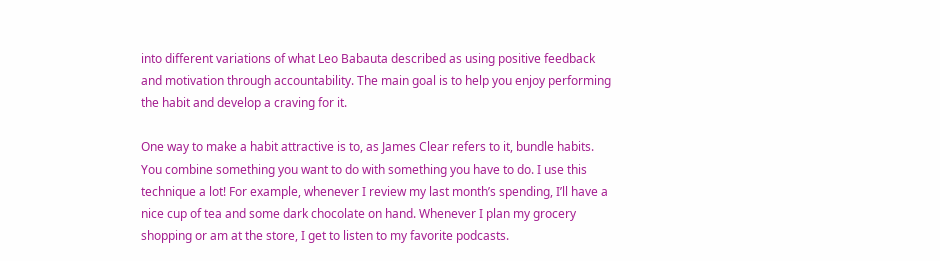into different variations of what Leo Babauta described as using positive feedback and motivation through accountability. The main goal is to help you enjoy performing the habit and develop a craving for it.

One way to make a habit attractive is to, as James Clear refers to it, bundle habits. You combine something you want to do with something you have to do. I use this technique a lot! For example, whenever I review my last month’s spending, I’ll have a nice cup of tea and some dark chocolate on hand. Whenever I plan my grocery shopping or am at the store, I get to listen to my favorite podcasts.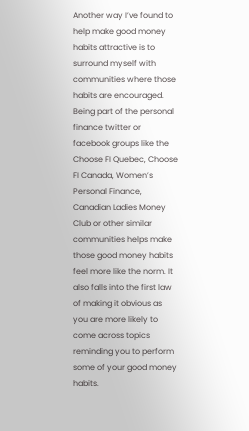Another way I’ve found to help make good money habits attractive is to surround myself with communities where those habits are encouraged. Being part of the personal finance twitter or facebook groups like the Choose FI Quebec, Choose FI Canada, Women’s Personal Finance, Canadian Ladies Money Club or other similar communities helps make those good money habits feel more like the norm. It also falls into the first law of making it obvious as you are more likely to come across topics reminding you to perform some of your good money habits.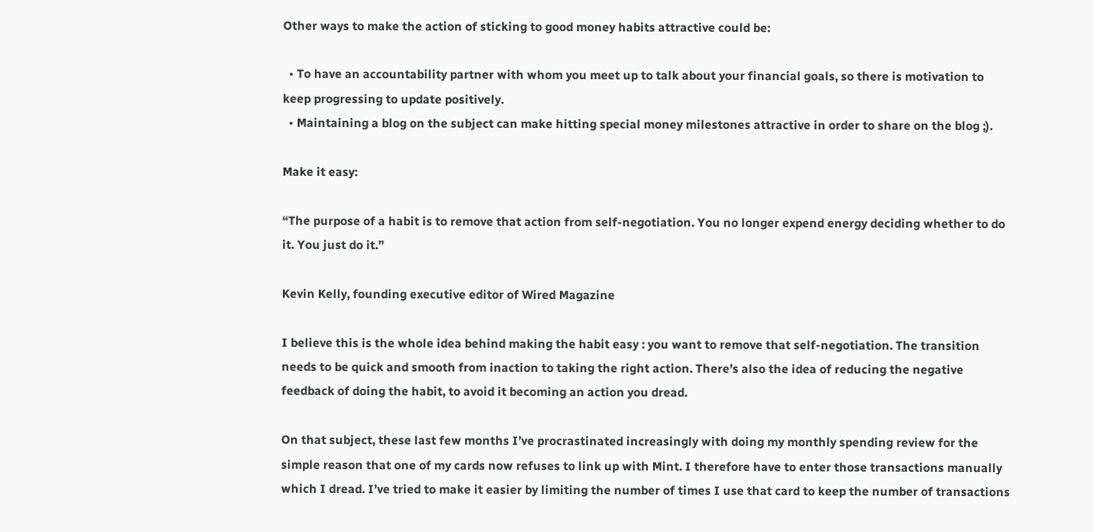Other ways to make the action of sticking to good money habits attractive could be:

  • To have an accountability partner with whom you meet up to talk about your financial goals, so there is motivation to keep progressing to update positively.
  • Maintaining a blog on the subject can make hitting special money milestones attractive in order to share on the blog ;).

Make it easy:

“The purpose of a habit is to remove that action from self-negotiation. You no longer expend energy deciding whether to do it. You just do it.”

Kevin Kelly, founding executive editor of Wired Magazine

I believe this is the whole idea behind making the habit easy : you want to remove that self-negotiation. The transition needs to be quick and smooth from inaction to taking the right action. There’s also the idea of reducing the negative feedback of doing the habit, to avoid it becoming an action you dread.

On that subject, these last few months I’ve procrastinated increasingly with doing my monthly spending review for the simple reason that one of my cards now refuses to link up with Mint. I therefore have to enter those transactions manually which I dread. I’ve tried to make it easier by limiting the number of times I use that card to keep the number of transactions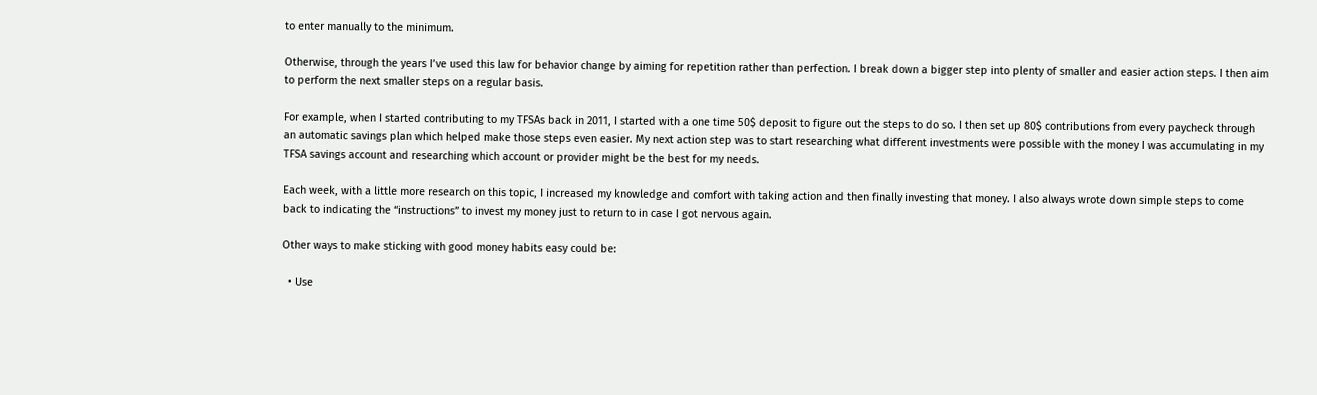to enter manually to the minimum.

Otherwise, through the years I’ve used this law for behavior change by aiming for repetition rather than perfection. I break down a bigger step into plenty of smaller and easier action steps. I then aim to perform the next smaller steps on a regular basis.

For example, when I started contributing to my TFSAs back in 2011, I started with a one time 50$ deposit to figure out the steps to do so. I then set up 80$ contributions from every paycheck through an automatic savings plan which helped make those steps even easier. My next action step was to start researching what different investments were possible with the money I was accumulating in my TFSA savings account and researching which account or provider might be the best for my needs.

Each week, with a little more research on this topic, I increased my knowledge and comfort with taking action and then finally investing that money. I also always wrote down simple steps to come back to indicating the “instructions” to invest my money just to return to in case I got nervous again.

Other ways to make sticking with good money habits easy could be:

  • Use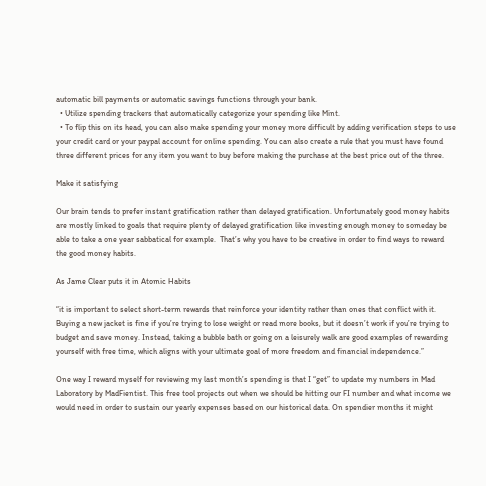automatic bill payments or automatic savings functions through your bank.
  • Utilize spending trackers that automatically categorize your spending like Mint.
  • To flip this on its head, you can also make spending your money more difficult by adding verification steps to use your credit card or your paypal account for online spending. You can also create a rule that you must have found three different prices for any item you want to buy before making the purchase at the best price out of the three.

Make it satisfying

Our brain tends to prefer instant gratification rather than delayed gratification. Unfortunately good money habits are mostly linked to goals that require plenty of delayed gratification like investing enough money to someday be able to take a one year sabbatical for example.  That’s why you have to be creative in order to find ways to reward the good money habits.

As Jame Clear puts it in Atomic Habits

“it is important to select short-term rewards that reinforce your identity rather than ones that conflict with it. Buying a new jacket is fine if you’re trying to lose weight or read more books, but it doesn’t work if you’re trying to budget and save money. Instead, taking a bubble bath or going on a leisurely walk are good examples of rewarding yourself with free time, which aligns with your ultimate goal of more freedom and financial independence.”

One way I reward myself for reviewing my last month’s spending is that I “get” to update my numbers in Mad Laboratory by MadFientist. This free tool projects out when we should be hitting our FI number and what income we would need in order to sustain our yearly expenses based on our historical data. On spendier months it might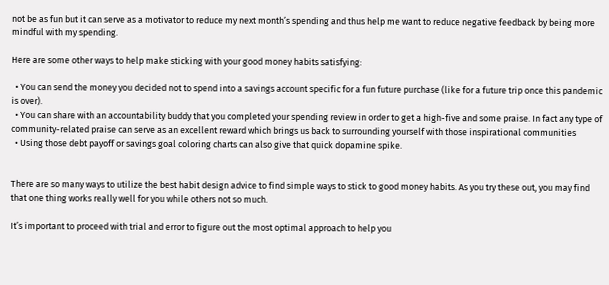not be as fun but it can serve as a motivator to reduce my next month’s spending and thus help me want to reduce negative feedback by being more mindful with my spending.

Here are some other ways to help make sticking with your good money habits satisfying:

  • You can send the money you decided not to spend into a savings account specific for a fun future purchase (like for a future trip once this pandemic is over).
  • You can share with an accountability buddy that you completed your spending review in order to get a high-five and some praise. In fact any type of community-related praise can serve as an excellent reward which brings us back to surrounding yourself with those inspirational communities
  • Using those debt payoff or savings goal coloring charts can also give that quick dopamine spike.


There are so many ways to utilize the best habit design advice to find simple ways to stick to good money habits. As you try these out, you may find that one thing works really well for you while others not so much.

It’s important to proceed with trial and error to figure out the most optimal approach to help you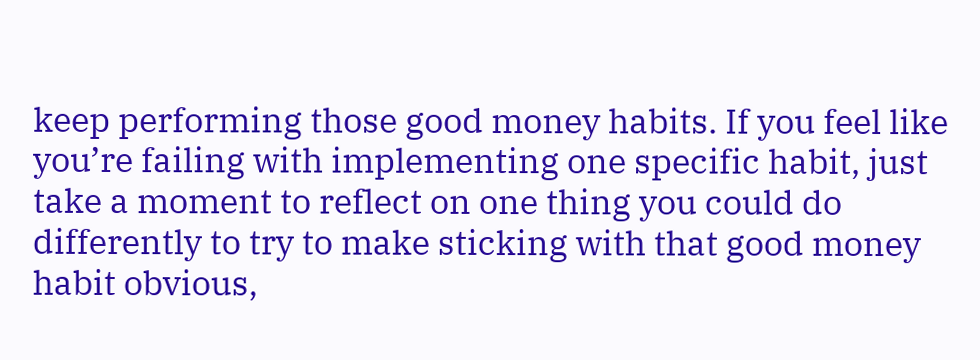keep performing those good money habits. If you feel like you’re failing with implementing one specific habit, just take a moment to reflect on one thing you could do differently to try to make sticking with that good money habit obvious,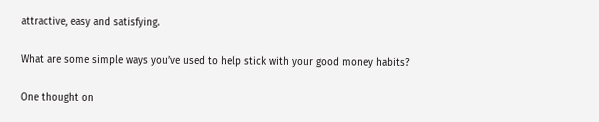attractive, easy and satisfying.

What are some simple ways you’ve used to help stick with your good money habits?

One thought on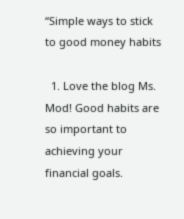“Simple ways to stick to good money habits

  1. Love the blog Ms. Mod! Good habits are so important to achieving your financial goals.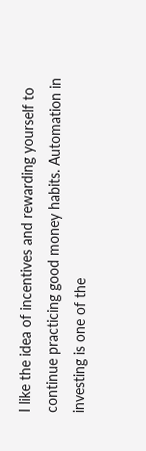I like the idea of incentives and rewarding yourself to continue practicing good money habits. Automation in investing is one of the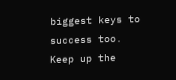biggest keys to success too. Keep up the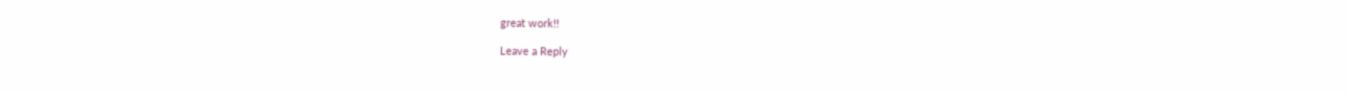great work!!

Leave a Reply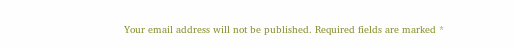Your email address will not be published. Required fields are marked *